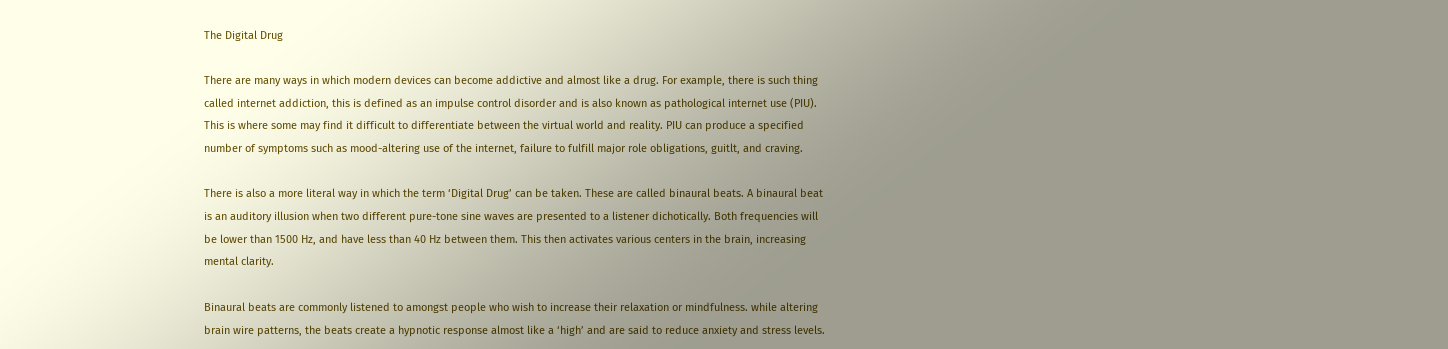The Digital Drug

There are many ways in which modern devices can become addictive and almost like a drug. For example, there is such thing called internet addiction, this is defined as an impulse control disorder and is also known as pathological internet use (PIU). This is where some may find it difficult to differentiate between the virtual world and reality. PIU can produce a specified number of symptoms such as mood-altering use of the internet, failure to fulfill major role obligations, guitlt, and craving.

There is also a more literal way in which the term ‘Digital Drug’ can be taken. These are called binaural beats. A binaural beat is an auditory illusion when two different pure-tone sine waves are presented to a listener dichotically. Both frequencies will be lower than 1500 Hz, and have less than 40 Hz between them. This then activates various centers in the brain, increasing mental clarity.

Binaural beats are commonly listened to amongst people who wish to increase their relaxation or mindfulness. while altering brain wire patterns, the beats create a hypnotic response almost like a ‘high’ and are said to reduce anxiety and stress levels.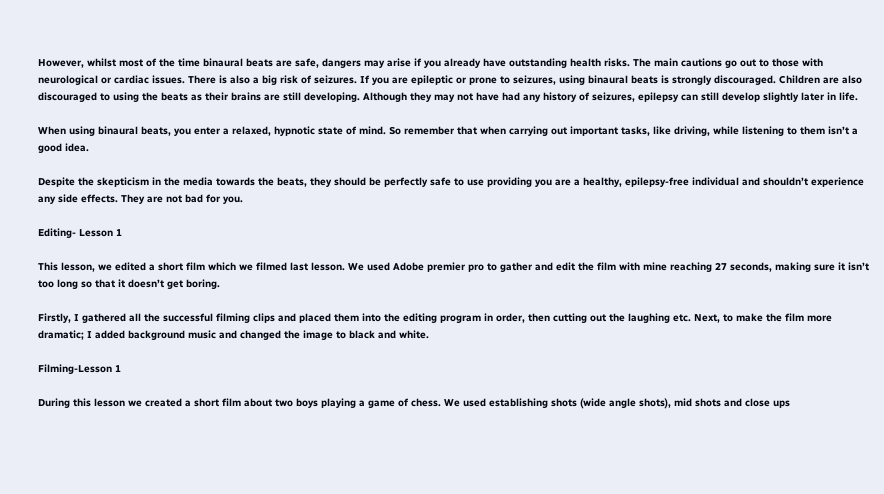However, whilst most of the time binaural beats are safe, dangers may arise if you already have outstanding health risks. The main cautions go out to those with neurological or cardiac issues. There is also a big risk of seizures. If you are epileptic or prone to seizures, using binaural beats is strongly discouraged. Children are also discouraged to using the beats as their brains are still developing. Although they may not have had any history of seizures, epilepsy can still develop slightly later in life.

When using binaural beats, you enter a relaxed, hypnotic state of mind. So remember that when carrying out important tasks, like driving, while listening to them isn’t a good idea.

Despite the skepticism in the media towards the beats, they should be perfectly safe to use providing you are a healthy, epilepsy-free individual and shouldn’t experience any side effects. They are not bad for you.

Editing- Lesson 1

This lesson, we edited a short film which we filmed last lesson. We used Adobe premier pro to gather and edit the film with mine reaching 27 seconds, making sure it isn’t too long so that it doesn’t get boring.

Firstly, I gathered all the successful filming clips and placed them into the editing program in order, then cutting out the laughing etc. Next, to make the film more dramatic; I added background music and changed the image to black and white.

Filming-Lesson 1

During this lesson we created a short film about two boys playing a game of chess. We used establishing shots (wide angle shots), mid shots and close ups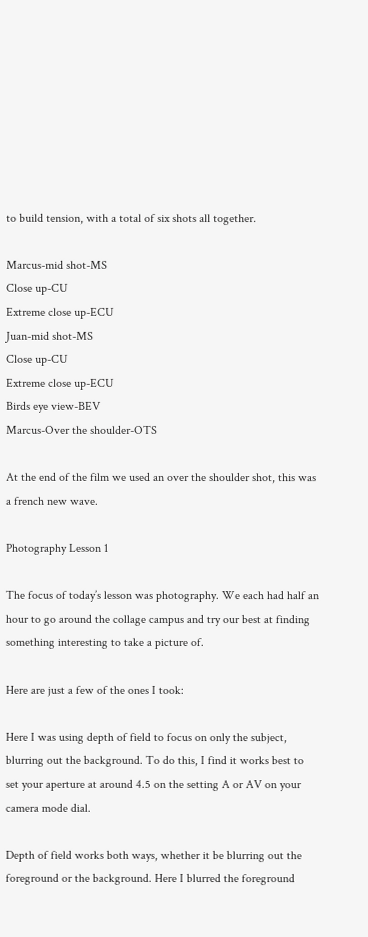to build tension, with a total of six shots all together.

Marcus-mid shot-MS
Close up-CU
Extreme close up-ECU
Juan-mid shot-MS
Close up-CU
Extreme close up-ECU
Birds eye view-BEV
Marcus-Over the shoulder-OTS

At the end of the film we used an over the shoulder shot, this was a french new wave.

Photography Lesson 1

The focus of today’s lesson was photography. We each had half an hour to go around the collage campus and try our best at finding something interesting to take a picture of.

Here are just a few of the ones I took:

Here I was using depth of field to focus on only the subject, blurring out the background. To do this, I find it works best to set your aperture at around 4.5 on the setting A or AV on your camera mode dial.

Depth of field works both ways, whether it be blurring out the foreground or the background. Here I blurred the foreground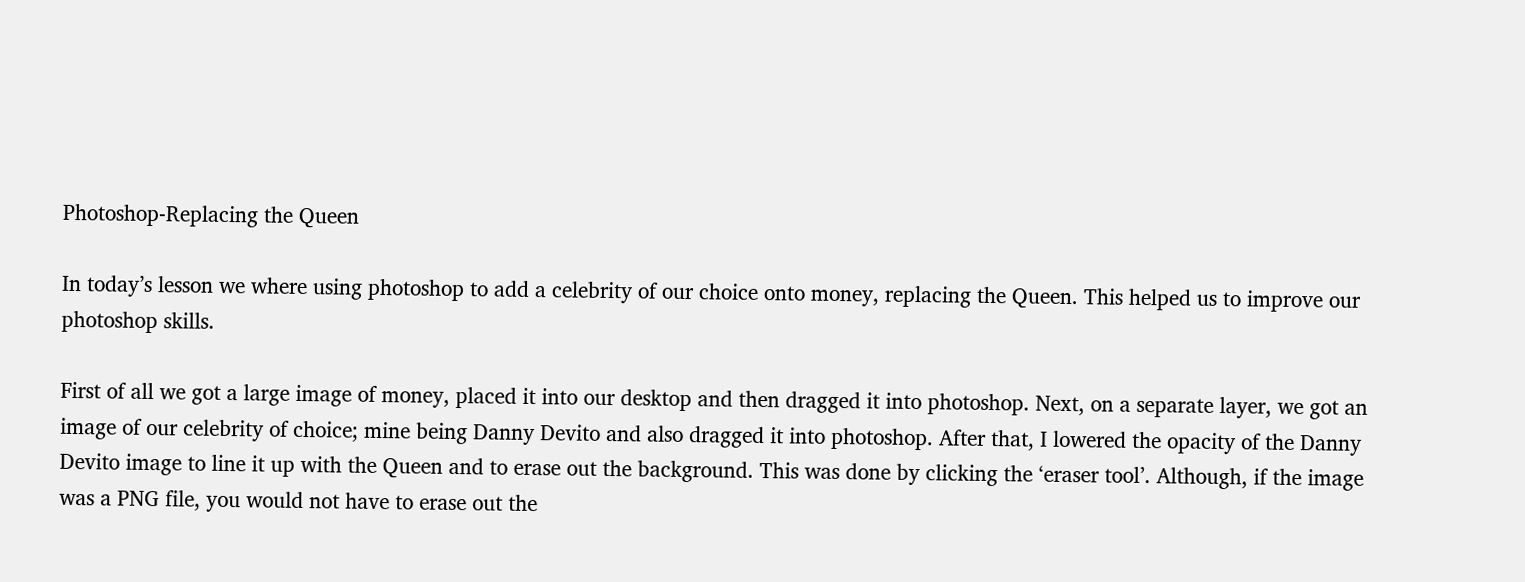Photoshop-Replacing the Queen

In today’s lesson we where using photoshop to add a celebrity of our choice onto money, replacing the Queen. This helped us to improve our photoshop skills.

First of all we got a large image of money, placed it into our desktop and then dragged it into photoshop. Next, on a separate layer, we got an image of our celebrity of choice; mine being Danny Devito and also dragged it into photoshop. After that, I lowered the opacity of the Danny Devito image to line it up with the Queen and to erase out the background. This was done by clicking the ‘eraser tool’. Although, if the image was a PNG file, you would not have to erase out the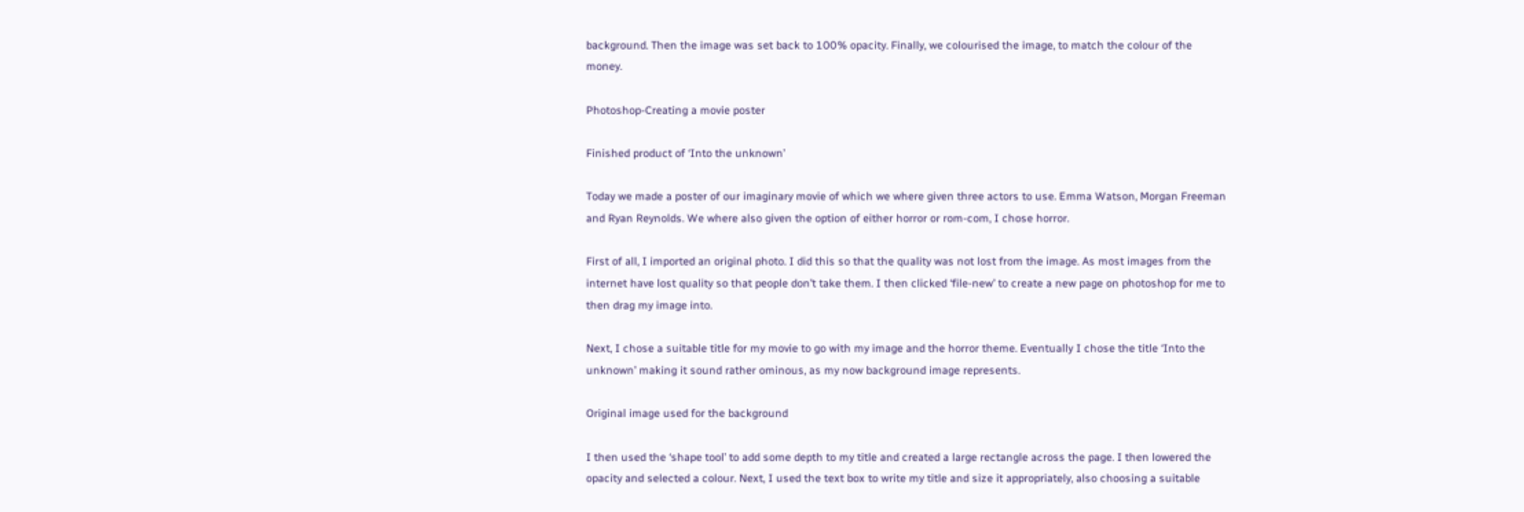background. Then the image was set back to 100% opacity. Finally, we colourised the image, to match the colour of the money.

Photoshop-Creating a movie poster

Finished product of ‘Into the unknown’

Today we made a poster of our imaginary movie of which we where given three actors to use. Emma Watson, Morgan Freeman and Ryan Reynolds. We where also given the option of either horror or rom-com, I chose horror.

First of all, I imported an original photo. I did this so that the quality was not lost from the image. As most images from the internet have lost quality so that people don’t take them. I then clicked ‘file-new’ to create a new page on photoshop for me to then drag my image into.

Next, I chose a suitable title for my movie to go with my image and the horror theme. Eventually I chose the title ‘Into the unknown’ making it sound rather ominous, as my now background image represents.

Original image used for the background

I then used the ‘shape tool’ to add some depth to my title and created a large rectangle across the page. I then lowered the opacity and selected a colour. Next, I used the text box to write my title and size it appropriately, also choosing a suitable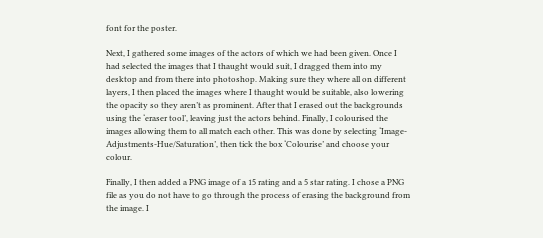font for the poster.

Next, I gathered some images of the actors of which we had been given. Once I had selected the images that I thaught would suit, I dragged them into my desktop and from there into photoshop. Making sure they where all on different layers, I then placed the images where I thaught would be suitable, also lowering the opacity so they aren’t as prominent. After that I erased out the backgrounds using the ‘eraser tool’, leaving just the actors behind. Finally, I colourised the images allowing them to all match each other. This was done by selecting ‘Image-Adjustments-Hue/Saturation’, then tick the box ‘Colourise’ and choose your colour.

Finally, I then added a PNG image of a 15 rating and a 5 star rating. I chose a PNG file as you do not have to go through the process of erasing the background from the image. I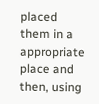placed them in a appropriate place and then, using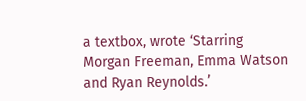a textbox, wrote ‘Starring Morgan Freeman, Emma Watson and Ryan Reynolds.’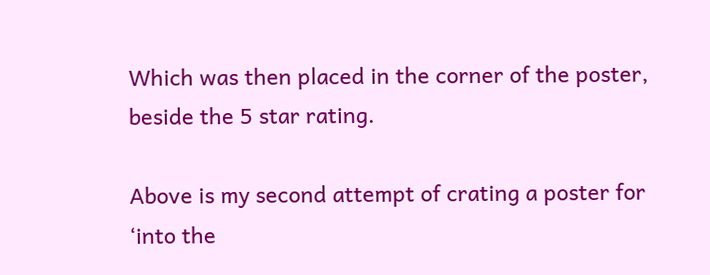Which was then placed in the corner of the poster, beside the 5 star rating.

Above is my second attempt of crating a poster for ‘into the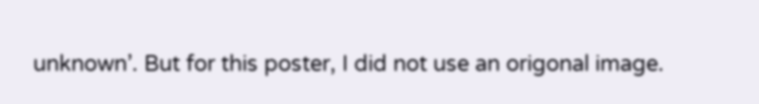unknown’. But for this poster, I did not use an origonal image.